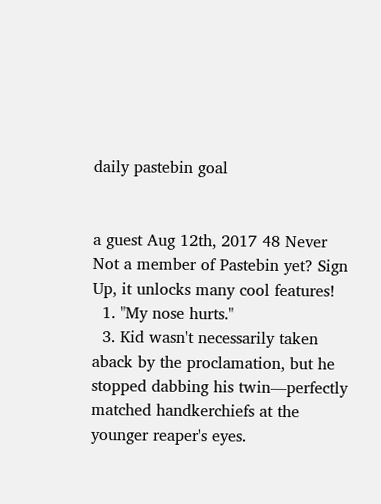daily pastebin goal


a guest Aug 12th, 2017 48 Never
Not a member of Pastebin yet? Sign Up, it unlocks many cool features!
  1. "My nose hurts."
  3. Kid wasn't necessarily taken aback by the proclamation, but he stopped dabbing his twin—perfectly matched handkerchiefs at the younger reaper's eyes.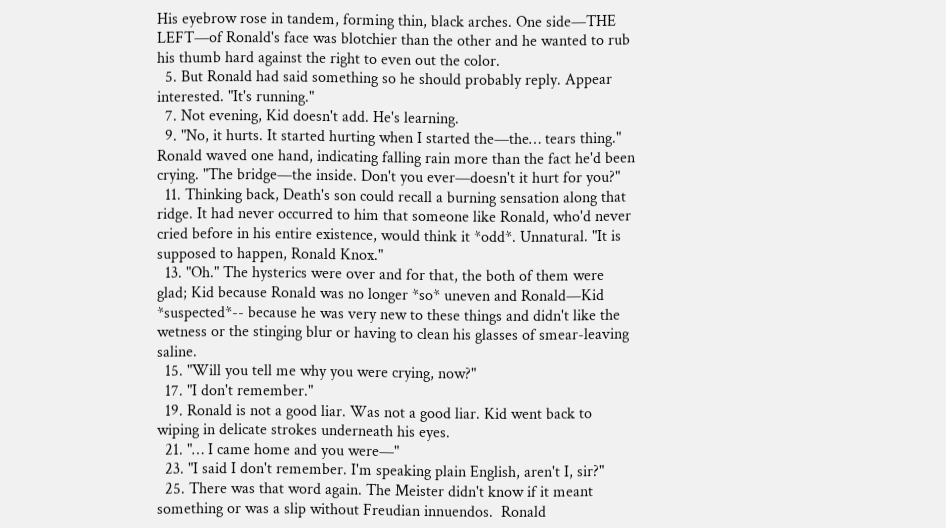His eyebrow rose in tandem, forming thin, black arches. One side—THE LEFT—of Ronald's face was blotchier than the other and he wanted to rub his thumb hard against the right to even out the color.
  5. But Ronald had said something so he should probably reply. Appear interested. "It's running."
  7. Not evening, Kid doesn't add. He's learning.
  9. "No, it hurts. It started hurting when I started the—the… tears thing." Ronald waved one hand, indicating falling rain more than the fact he'd been crying. "The bridge—the inside. Don't you ever—doesn't it hurt for you?"
  11. Thinking back, Death's son could recall a burning sensation along that ridge. It had never occurred to him that someone like Ronald, who'd never cried before in his entire existence, would think it *odd*. Unnatural. "It is supposed to happen, Ronald Knox."
  13. "Oh." The hysterics were over and for that, the both of them were glad; Kid because Ronald was no longer *so* uneven and Ronald—Kid *suspected*-- because he was very new to these things and didn't like the wetness or the stinging blur or having to clean his glasses of smear-leaving saline.
  15. "Will you tell me why you were crying, now?"
  17. "I don't remember."
  19. Ronald is not a good liar. Was not a good liar. Kid went back to wiping in delicate strokes underneath his eyes.
  21. "… I came home and you were—"
  23. "I said I don't remember. I'm speaking plain English, aren't I, sir?"
  25. There was that word again. The Meister didn't know if it meant something or was a slip without Freudian innuendos.  Ronald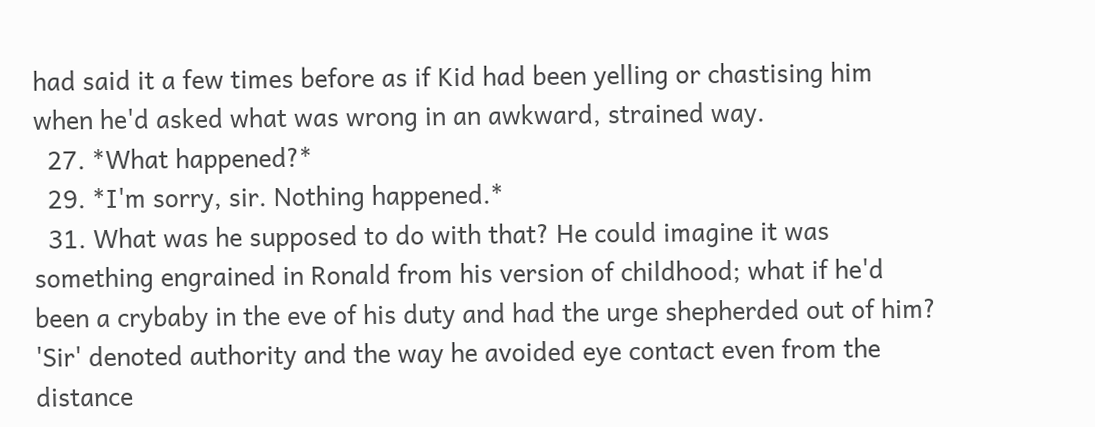had said it a few times before as if Kid had been yelling or chastising him when he'd asked what was wrong in an awkward, strained way.
  27. *What happened?*
  29. *I'm sorry, sir. Nothing happened.*
  31. What was he supposed to do with that? He could imagine it was something engrained in Ronald from his version of childhood; what if he'd been a crybaby in the eve of his duty and had the urge shepherded out of him? 'Sir' denoted authority and the way he avoided eye contact even from the distance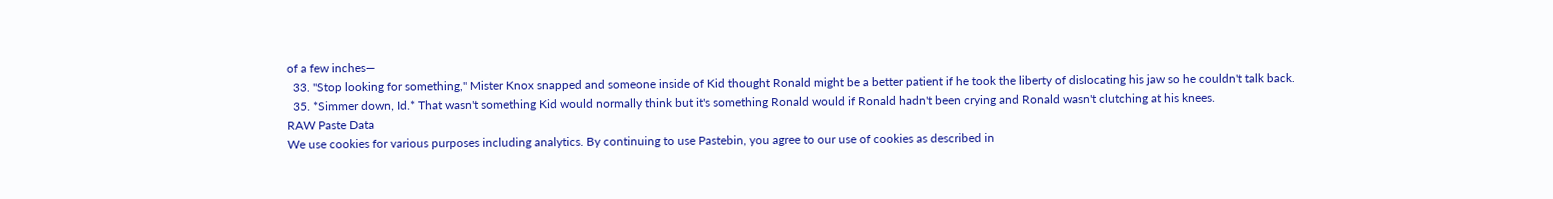of a few inches—
  33. "Stop looking for something," Mister Knox snapped and someone inside of Kid thought Ronald might be a better patient if he took the liberty of dislocating his jaw so he couldn't talk back.
  35. *Simmer down, Id.* That wasn't something Kid would normally think but it's something Ronald would if Ronald hadn't been crying and Ronald wasn't clutching at his knees.
RAW Paste Data
We use cookies for various purposes including analytics. By continuing to use Pastebin, you agree to our use of cookies as described in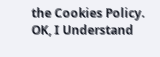the Cookies Policy. OK, I Understand